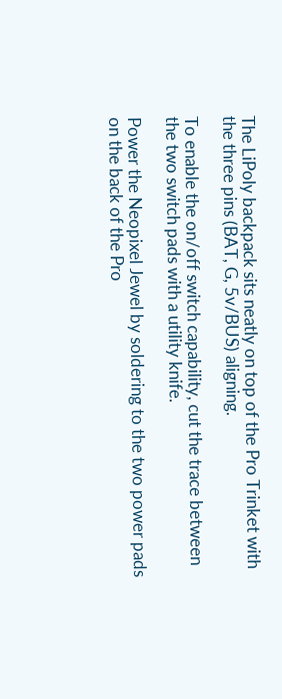The LiPoly backpack sits neatly on top of the Pro Trinket with the three pins (BAT, G, 5v/BUS) aligning.

To enable the on/off switch capability, cut the trace between the two switch pads with a utility knife.

Power the Neopixel Jewel by soldering to the two power pads on the back of the Pro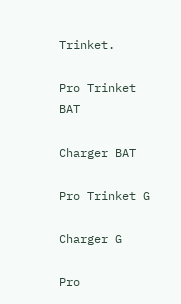Trinket.

Pro Trinket BAT

Charger BAT

Pro Trinket G

Charger G

Pro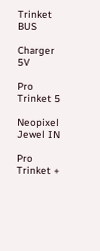Trinket BUS

Charger 5V

Pro Trinket 5

Neopixel Jewel IN

Pro Trinket +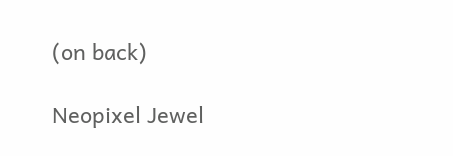(on back)

Neopixel Jewel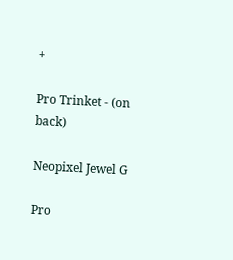+

Pro Trinket - (on back)

Neopixel Jewel G

Pro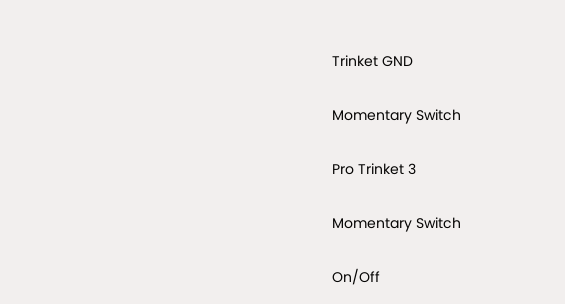Trinket GND

Momentary Switch

Pro Trinket 3

Momentary Switch

On/Off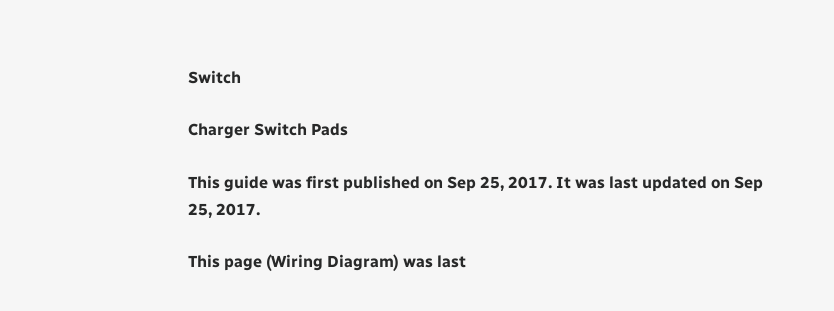Switch

Charger Switch Pads

This guide was first published on Sep 25, 2017. It was last updated on Sep 25, 2017.

This page (Wiring Diagram) was last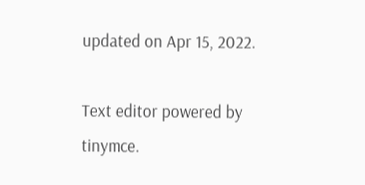updated on Apr 15, 2022.

Text editor powered by tinymce.